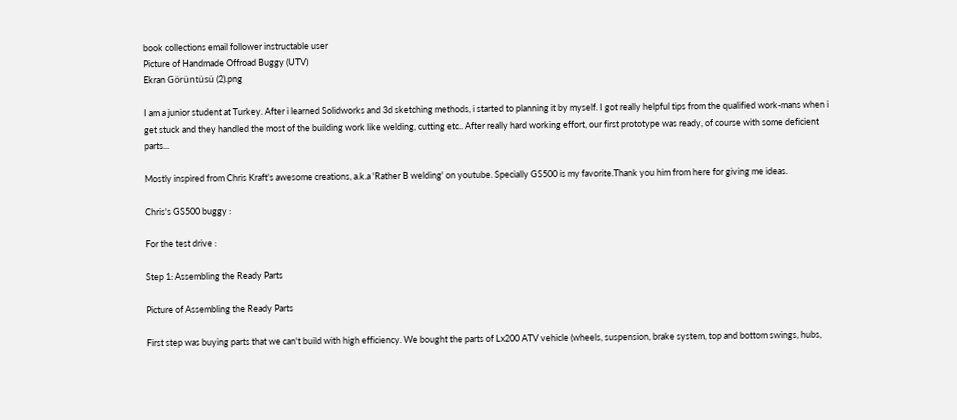book collections email follower instructable user
Picture of Handmade Offroad Buggy (UTV)
Ekran Görüntüsü (2).png

I am a junior student at Turkey. After i learned Solidworks and 3d sketching methods, i started to planning it by myself. I got really helpful tips from the qualified work-mans when i get stuck and they handled the most of the building work like welding, cutting etc.. After really hard working effort, our first prototype was ready, of course with some deficient parts...

Mostly inspired from Chris Kraft's awesome creations, a.k.a 'Rather B welding' on youtube. Specially GS500 is my favorite.Thank you him from here for giving me ideas.

Chris's GS500 buggy :

For the test drive :

Step 1: Assembling the Ready Parts

Picture of Assembling the Ready Parts

First step was buying parts that we can't build with high efficiency. We bought the parts of Lx200 ATV vehicle (wheels, suspension, brake system, top and bottom swings, hubs,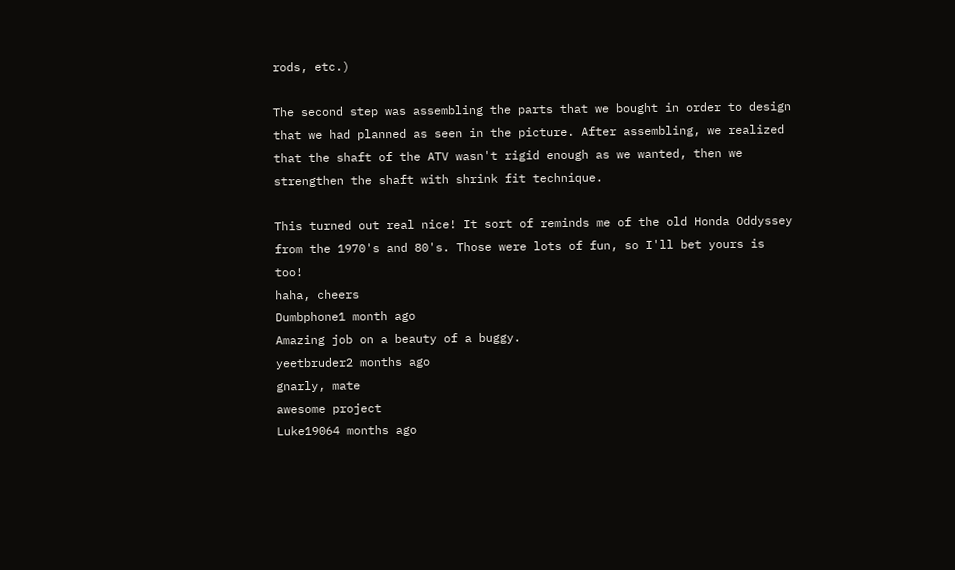rods, etc.)

The second step was assembling the parts that we bought in order to design that we had planned as seen in the picture. After assembling, we realized that the shaft of the ATV wasn't rigid enough as we wanted, then we strengthen the shaft with shrink fit technique.

This turned out real nice! It sort of reminds me of the old Honda Oddyssey from the 1970's and 80's. Those were lots of fun, so I'll bet yours is too!
haha, cheers
Dumbphone1 month ago
Amazing job on a beauty of a buggy.
yeetbruder2 months ago
gnarly, mate
awesome project
Luke19064 months ago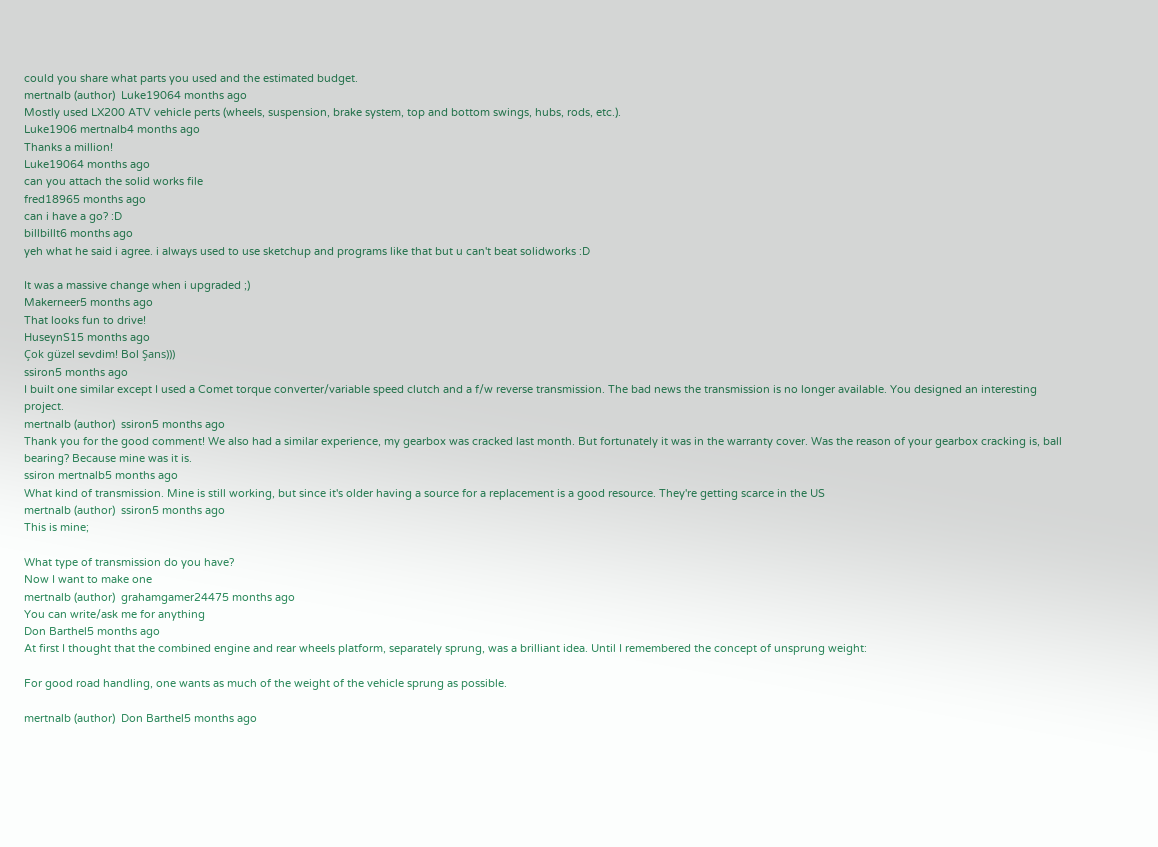could you share what parts you used and the estimated budget.
mertnalb (author)  Luke19064 months ago
Mostly used LX200 ATV vehicle perts (wheels, suspension, brake system, top and bottom swings, hubs, rods, etc.).
Luke1906 mertnalb4 months ago
Thanks a million!
Luke19064 months ago
can you attach the solid works file
fred18965 months ago
can i have a go? :D
billbillt6 months ago
yeh what he said i agree. i always used to use sketchup and programs like that but u can't beat solidworks :D

It was a massive change when i upgraded ;)
Makerneer5 months ago
That looks fun to drive!
HuseynS15 months ago
Çok güzel sevdim! Bol Şans)))
ssiron5 months ago
I built one similar except I used a Comet torque converter/variable speed clutch and a f/w reverse transmission. The bad news the transmission is no longer available. You designed an interesting project.
mertnalb (author)  ssiron5 months ago
Thank you for the good comment! We also had a similar experience, my gearbox was cracked last month. But fortunately it was in the warranty cover. Was the reason of your gearbox cracking is, ball bearing? Because mine was it is.
ssiron mertnalb5 months ago
What kind of transmission. Mine is still working, but since it's older having a source for a replacement is a good resource. They're getting scarce in the US
mertnalb (author)  ssiron5 months ago
This is mine;

What type of transmission do you have?
Now I want to make one
mertnalb (author)  grahamgamer24475 months ago
You can write/ask me for anything
Don Barthel5 months ago
At first I thought that the combined engine and rear wheels platform, separately sprung, was a brilliant idea. Until I remembered the concept of unsprung weight:

For good road handling, one wants as much of the weight of the vehicle sprung as possible.

mertnalb (author)  Don Barthel5 months ago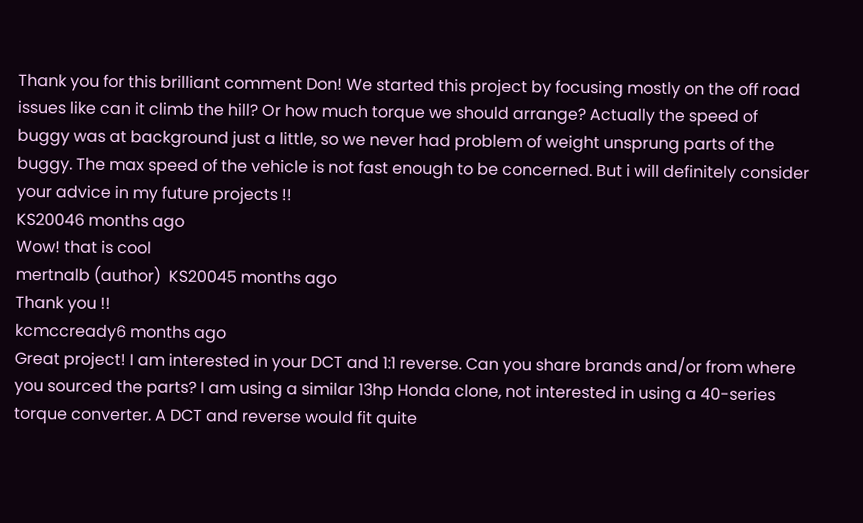Thank you for this brilliant comment Don! We started this project by focusing mostly on the off road issues like can it climb the hill? Or how much torque we should arrange? Actually the speed of buggy was at background just a little, so we never had problem of weight unsprung parts of the buggy. The max speed of the vehicle is not fast enough to be concerned. But i will definitely consider your advice in my future projects !!
KS20046 months ago
Wow! that is cool
mertnalb (author)  KS20045 months ago
Thank you !!
kcmccready6 months ago
Great project! I am interested in your DCT and 1:1 reverse. Can you share brands and/or from where you sourced the parts? I am using a similar 13hp Honda clone, not interested in using a 40-series torque converter. A DCT and reverse would fit quite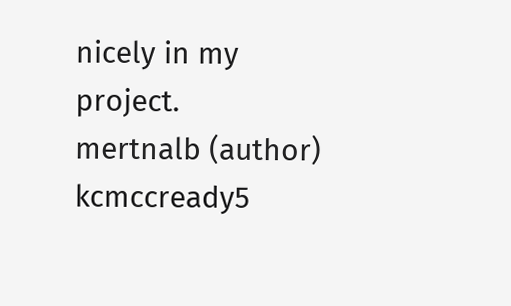nicely in my project.
mertnalb (author)  kcmccready5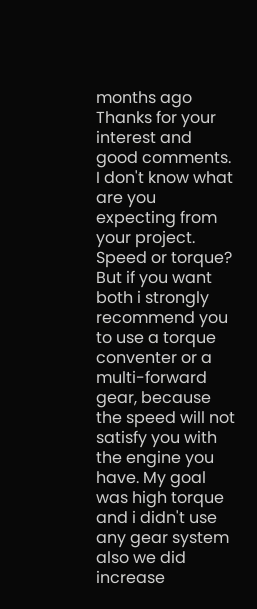months ago
Thanks for your interest and good comments. I don't know what are you expecting from your project. Speed or torque? But if you want both i strongly recommend you to use a torque conventer or a multi-forward gear, because the speed will not satisfy you with the engine you have. My goal was high torque and i didn't use any gear system also we did increase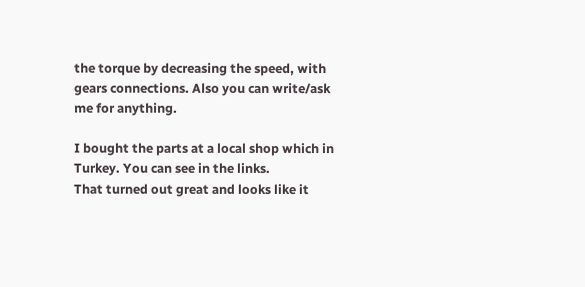the torque by decreasing the speed, with gears connections. Also you can write/ask me for anything.

I bought the parts at a local shop which in Turkey. You can see in the links.
That turned out great and looks like it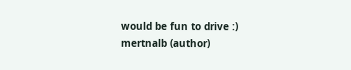would be fun to drive :)
mertnalb (author)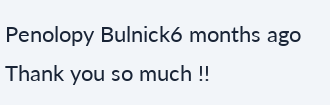Penolopy Bulnick6 months ago
Thank you so much !!